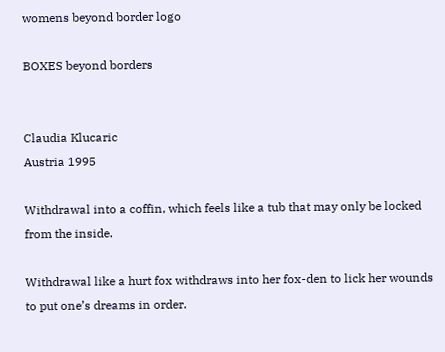womens beyond border logo

BOXES beyond borders


Claudia Klucaric
Austria 1995

Withdrawal into a coffin, which feels like a tub that may only be locked from the inside.

Withdrawal like a hurt fox withdraws into her fox-den to lick her wounds to put one’s dreams in order.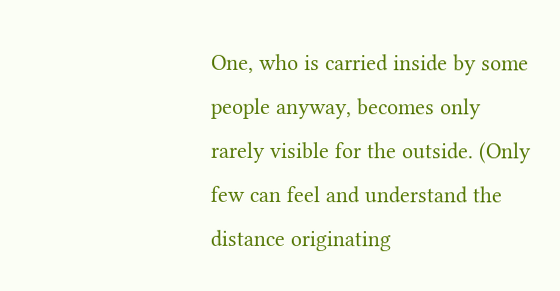One, who is carried inside by some people anyway, becomes only rarely visible for the outside. (Only few can feel and understand the distance originating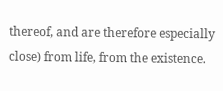thereof, and are therefore especially close) from life, from the existence.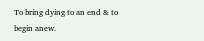To bring dying to an end & to begin anew.